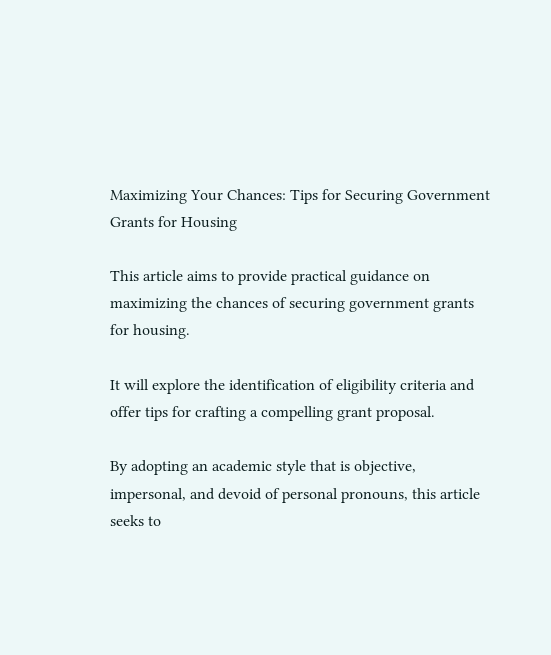Maximizing Your Chances: Tips for Securing Government Grants for Housing

This article aims to provide practical guidance on maximizing the chances of securing government grants for housing.

It will explore the identification of eligibility criteria and offer tips for crafting a compelling grant proposal.

By adopting an academic style that is objective, impersonal, and devoid of personal pronouns, this article seeks to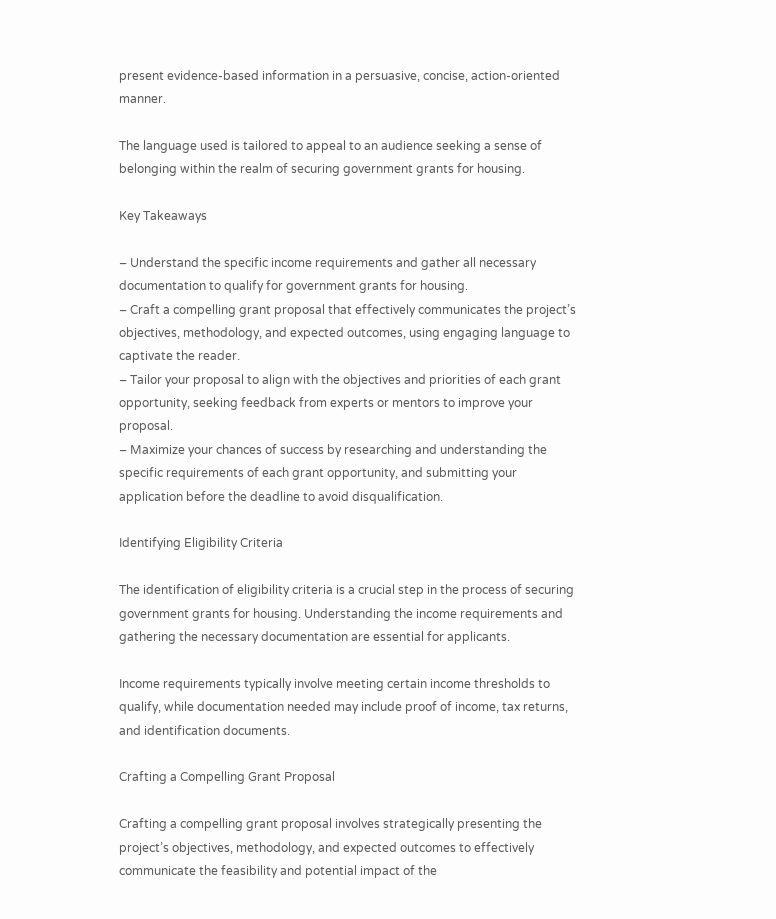present evidence-based information in a persuasive, concise, action-oriented manner.

The language used is tailored to appeal to an audience seeking a sense of belonging within the realm of securing government grants for housing.

Key Takeaways

– Understand the specific income requirements and gather all necessary documentation to qualify for government grants for housing.
– Craft a compelling grant proposal that effectively communicates the project’s objectives, methodology, and expected outcomes, using engaging language to captivate the reader.
– Tailor your proposal to align with the objectives and priorities of each grant opportunity, seeking feedback from experts or mentors to improve your proposal.
– Maximize your chances of success by researching and understanding the specific requirements of each grant opportunity, and submitting your application before the deadline to avoid disqualification.

Identifying Eligibility Criteria

The identification of eligibility criteria is a crucial step in the process of securing government grants for housing. Understanding the income requirements and gathering the necessary documentation are essential for applicants.

Income requirements typically involve meeting certain income thresholds to qualify, while documentation needed may include proof of income, tax returns, and identification documents.

Crafting a Compelling Grant Proposal

Crafting a compelling grant proposal involves strategically presenting the project’s objectives, methodology, and expected outcomes to effectively communicate the feasibility and potential impact of the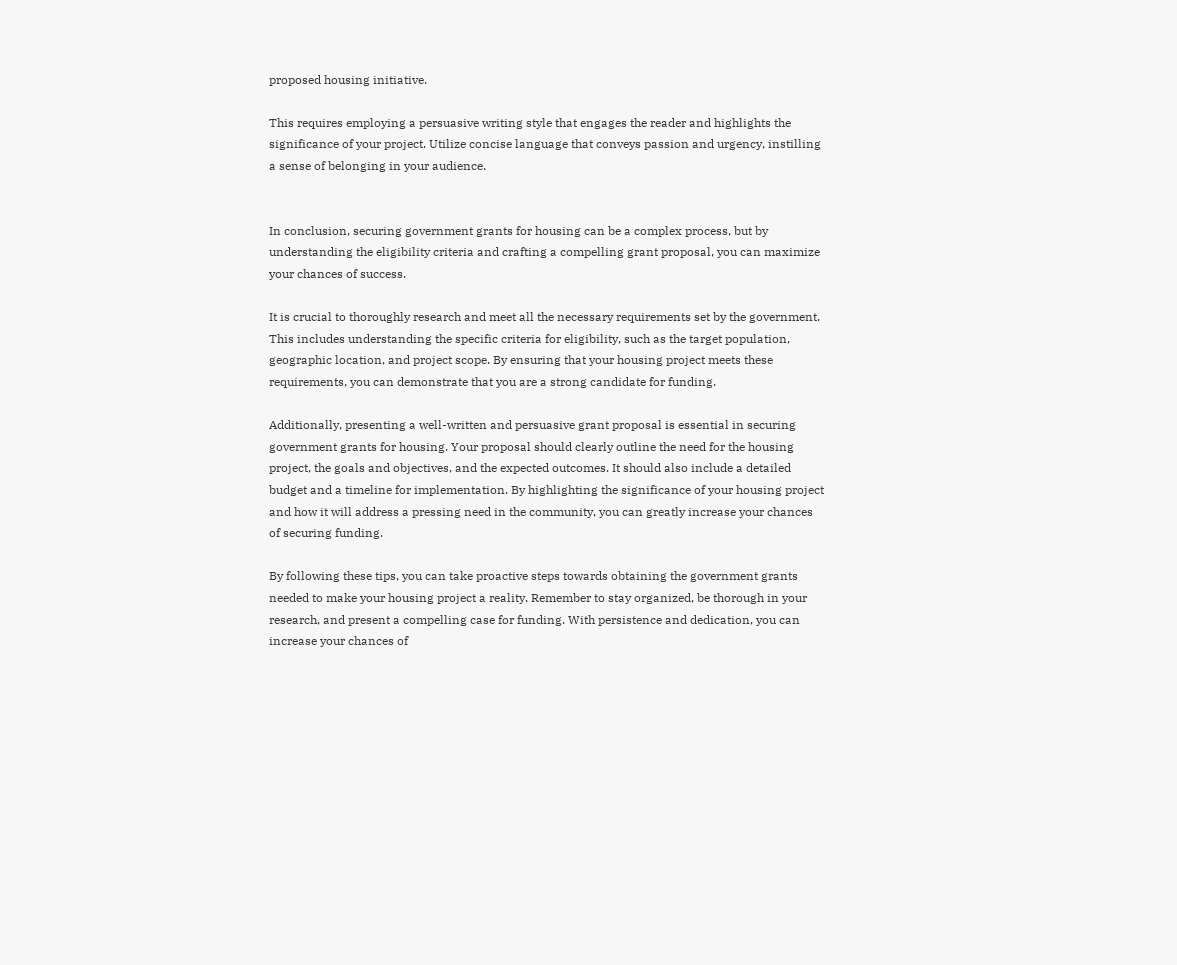proposed housing initiative.

This requires employing a persuasive writing style that engages the reader and highlights the significance of your project. Utilize concise language that conveys passion and urgency, instilling a sense of belonging in your audience.


In conclusion, securing government grants for housing can be a complex process, but by understanding the eligibility criteria and crafting a compelling grant proposal, you can maximize your chances of success.

It is crucial to thoroughly research and meet all the necessary requirements set by the government. This includes understanding the specific criteria for eligibility, such as the target population, geographic location, and project scope. By ensuring that your housing project meets these requirements, you can demonstrate that you are a strong candidate for funding.

Additionally, presenting a well-written and persuasive grant proposal is essential in securing government grants for housing. Your proposal should clearly outline the need for the housing project, the goals and objectives, and the expected outcomes. It should also include a detailed budget and a timeline for implementation. By highlighting the significance of your housing project and how it will address a pressing need in the community, you can greatly increase your chances of securing funding.

By following these tips, you can take proactive steps towards obtaining the government grants needed to make your housing project a reality. Remember to stay organized, be thorough in your research, and present a compelling case for funding. With persistence and dedication, you can increase your chances of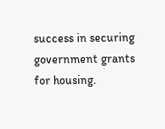success in securing government grants for housing.